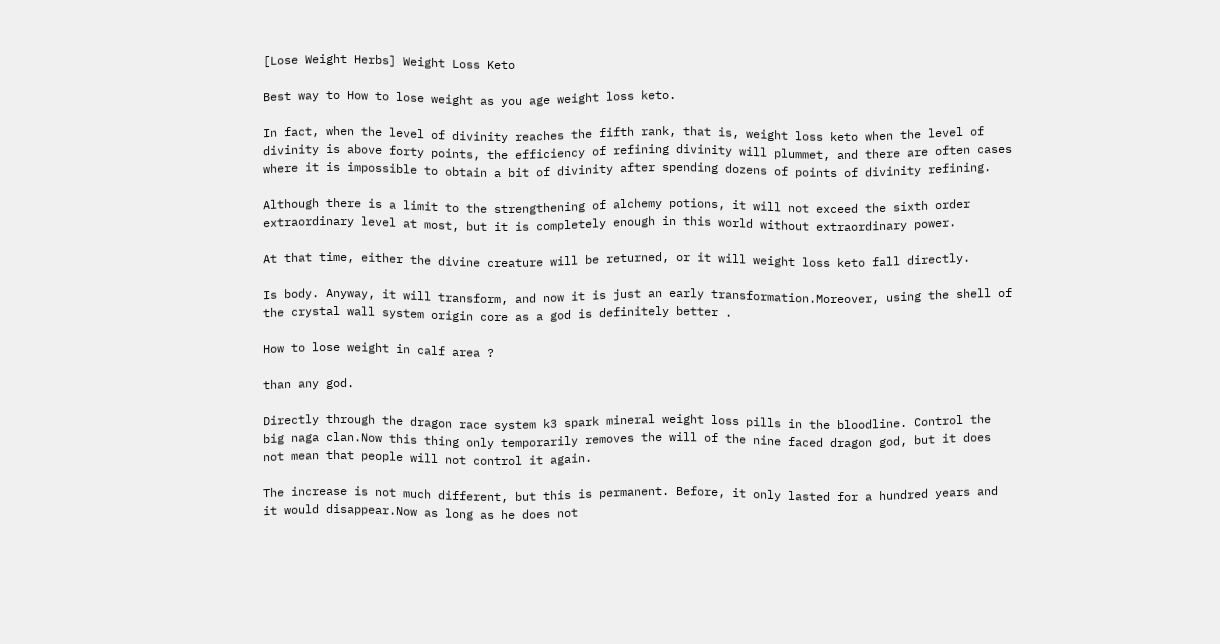[Lose Weight Herbs] Weight Loss Keto

Best way to How to lose weight as you age weight loss keto.

In fact, when the level of divinity reaches the fifth rank, that is, weight loss keto when the level of divinity is above forty points, the efficiency of refining divinity will plummet, and there are often cases where it is impossible to obtain a bit of divinity after spending dozens of points of divinity refining.

Although there is a limit to the strengthening of alchemy potions, it will not exceed the sixth order extraordinary level at most, but it is completely enough in this world without extraordinary power.

At that time, either the divine creature will be returned, or it will weight loss keto fall directly.

Is body. Anyway, it will transform, and now it is just an early transformation.Moreover, using the shell of the crystal wall system origin core as a god is definitely better .

How to lose weight in calf area ?

than any god.

Directly through the dragon race system k3 spark mineral weight loss pills in the bloodline. Control the big naga clan.Now this thing only temporarily removes the will of the nine faced dragon god, but it does not mean that people will not control it again.

The increase is not much different, but this is permanent. Before, it only lasted for a hundred years and it would disappear.Now as long as he does not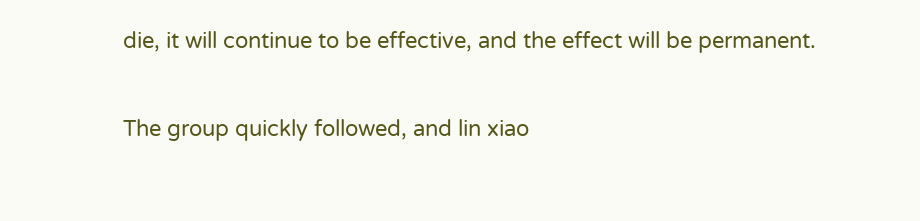die, it will continue to be effective, and the effect will be permanent.

The group quickly followed, and lin xiao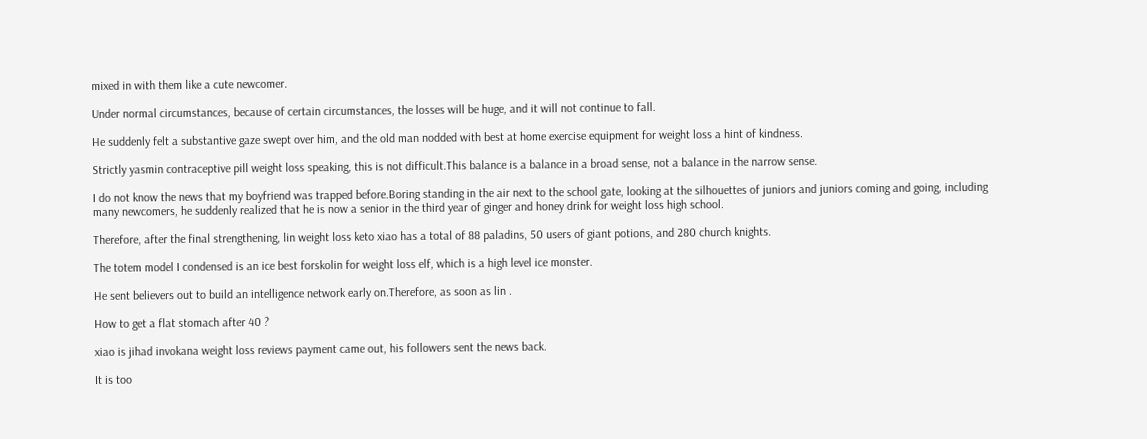mixed in with them like a cute newcomer.

Under normal circumstances, because of certain circumstances, the losses will be huge, and it will not continue to fall.

He suddenly felt a substantive gaze swept over him, and the old man nodded with best at home exercise equipment for weight loss a hint of kindness.

Strictly yasmin contraceptive pill weight loss speaking, this is not difficult.This balance is a balance in a broad sense, not a balance in the narrow sense.

I do not know the news that my boyfriend was trapped before.Boring standing in the air next to the school gate, looking at the silhouettes of juniors and juniors coming and going, including many newcomers, he suddenly realized that he is now a senior in the third year of ginger and honey drink for weight loss high school.

Therefore, after the final strengthening, lin weight loss keto xiao has a total of 88 paladins, 50 users of giant potions, and 280 church knights.

The totem model I condensed is an ice best forskolin for weight loss elf, which is a high level ice monster.

He sent believers out to build an intelligence network early on.Therefore, as soon as lin .

How to get a flat stomach after 40 ?

xiao is jihad invokana weight loss reviews payment came out, his followers sent the news back.

It is too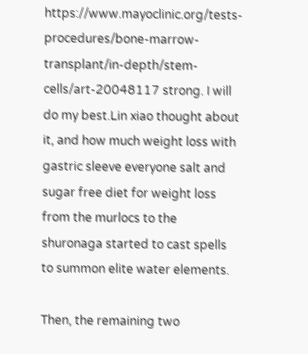https://www.mayoclinic.org/tests-procedures/bone-marrow-transplant/in-depth/stem-cells/art-20048117 strong. I will do my best.Lin xiao thought about it, and how much weight loss with gastric sleeve everyone salt and sugar free diet for weight loss from the murlocs to the shuronaga started to cast spells to summon elite water elements.

Then, the remaining two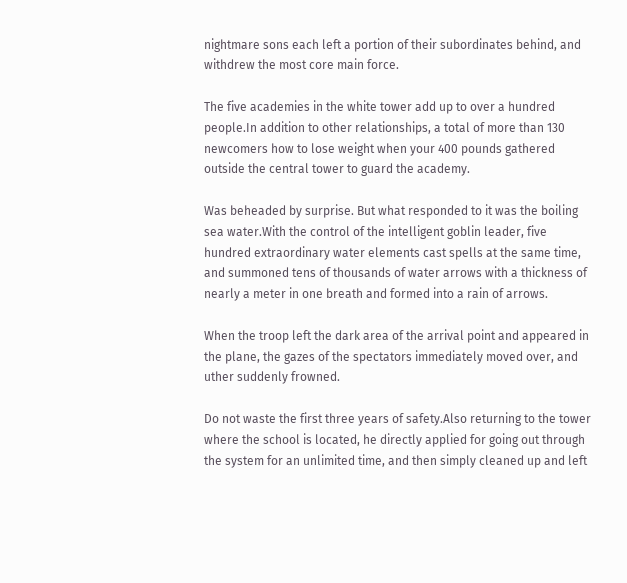nightmare sons each left a portion of their subordinates behind, and withdrew the most core main force.

The five academies in the white tower add up to over a hundred people.In addition to other relationships, a total of more than 130 newcomers how to lose weight when your 400 pounds gathered outside the central tower to guard the academy.

Was beheaded by surprise. But what responded to it was the boiling sea water.With the control of the intelligent goblin leader, five hundred extraordinary water elements cast spells at the same time, and summoned tens of thousands of water arrows with a thickness of nearly a meter in one breath and formed into a rain of arrows.

When the troop left the dark area of the arrival point and appeared in the plane, the gazes of the spectators immediately moved over, and uther suddenly frowned.

Do not waste the first three years of safety.Also returning to the tower where the school is located, he directly applied for going out through the system for an unlimited time, and then simply cleaned up and left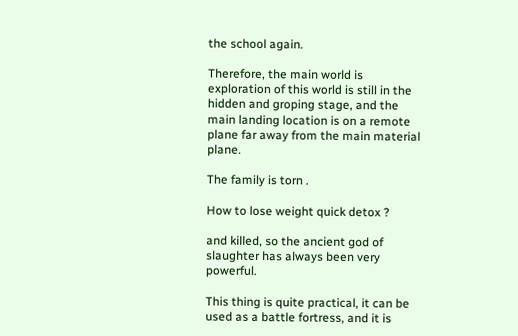the school again.

Therefore, the main world is exploration of this world is still in the hidden and groping stage, and the main landing location is on a remote plane far away from the main material plane.

The family is torn .

How to lose weight quick detox ?

and killed, so the ancient god of slaughter has always been very powerful.

This thing is quite practical, it can be used as a battle fortress, and it is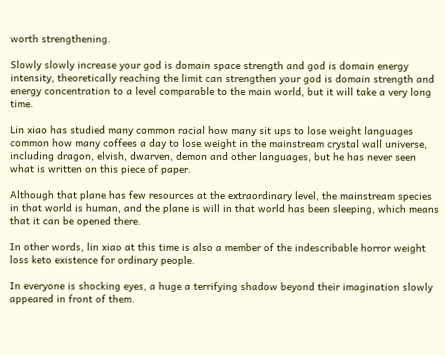worth strengthening.

Slowly slowly increase your god is domain space strength and god is domain energy intensity, theoretically reaching the limit can strengthen your god is domain strength and energy concentration to a level comparable to the main world, but it will take a very long time.

Lin xiao has studied many common racial how many sit ups to lose weight languages common how many coffees a day to lose weight in the mainstream crystal wall universe, including dragon, elvish, dwarven, demon and other languages, but he has never seen what is written on this piece of paper.

Although that plane has few resources at the extraordinary level, the mainstream species in that world is human, and the plane is will in that world has been sleeping, which means that it can be opened there.

In other words, lin xiao at this time is also a member of the indescribable horror weight loss keto existence for ordinary people.

In everyone is shocking eyes, a huge a terrifying shadow beyond their imagination slowly appeared in front of them.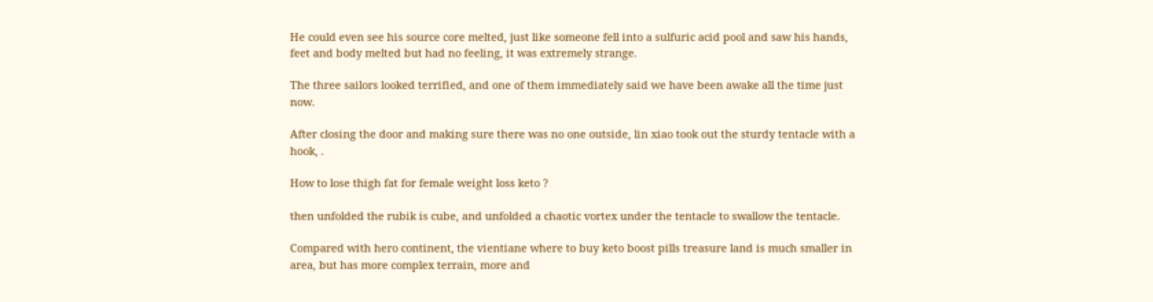He could even see his source core melted, just like someone fell into a sulfuric acid pool and saw his hands, feet and body melted but had no feeling, it was extremely strange.

The three sailors looked terrified, and one of them immediately said we have been awake all the time just now.

After closing the door and making sure there was no one outside, lin xiao took out the sturdy tentacle with a hook, .

How to lose thigh fat for female weight loss keto ?

then unfolded the rubik is cube, and unfolded a chaotic vortex under the tentacle to swallow the tentacle.

Compared with hero continent, the vientiane where to buy keto boost pills treasure land is much smaller in area, but has more complex terrain, more and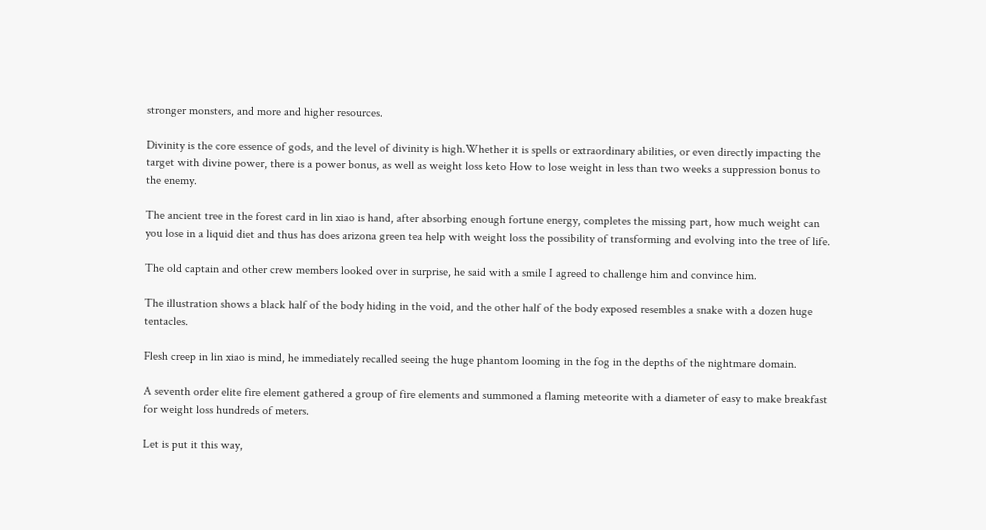stronger monsters, and more and higher resources.

Divinity is the core essence of gods, and the level of divinity is high.Whether it is spells or extraordinary abilities, or even directly impacting the target with divine power, there is a power bonus, as well as weight loss keto How to lose weight in less than two weeks a suppression bonus to the enemy.

The ancient tree in the forest card in lin xiao is hand, after absorbing enough fortune energy, completes the missing part, how much weight can you lose in a liquid diet and thus has does arizona green tea help with weight loss the possibility of transforming and evolving into the tree of life.

The old captain and other crew members looked over in surprise, he said with a smile I agreed to challenge him and convince him.

The illustration shows a black half of the body hiding in the void, and the other half of the body exposed resembles a snake with a dozen huge tentacles.

Flesh creep in lin xiao is mind, he immediately recalled seeing the huge phantom looming in the fog in the depths of the nightmare domain.

A seventh order elite fire element gathered a group of fire elements and summoned a flaming meteorite with a diameter of easy to make breakfast for weight loss hundreds of meters.

Let is put it this way,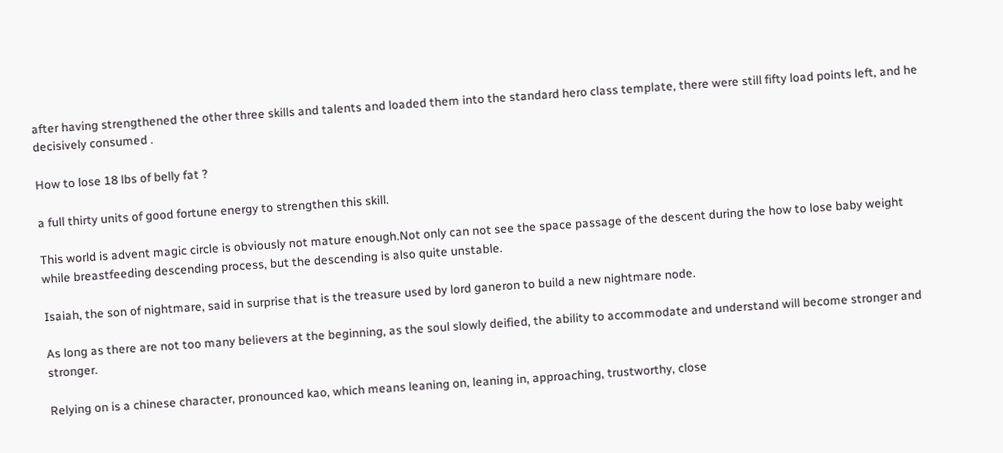after having strengthened the other three skills and talents and loaded them into the standard hero class template, there were still fifty load points left, and he decisively consumed .

How to lose 18 lbs of belly fat ?

a full thirty units of good fortune energy to strengthen this skill.

This world is advent magic circle is obviously not mature enough.Not only can not see the space passage of the descent during the how to lose baby weight while breastfeeding descending process, but the descending is also quite unstable.

Isaiah, the son of nightmare, said in surprise that is the treasure used by lord ganeron to build a new nightmare node.

As long as there are not too many believers at the beginning, as the soul slowly deified, the ability to accommodate and understand will become stronger and stronger.

Relying on is a chinese character, pronounced kao, which means leaning on, leaning in, approaching, trustworthy, close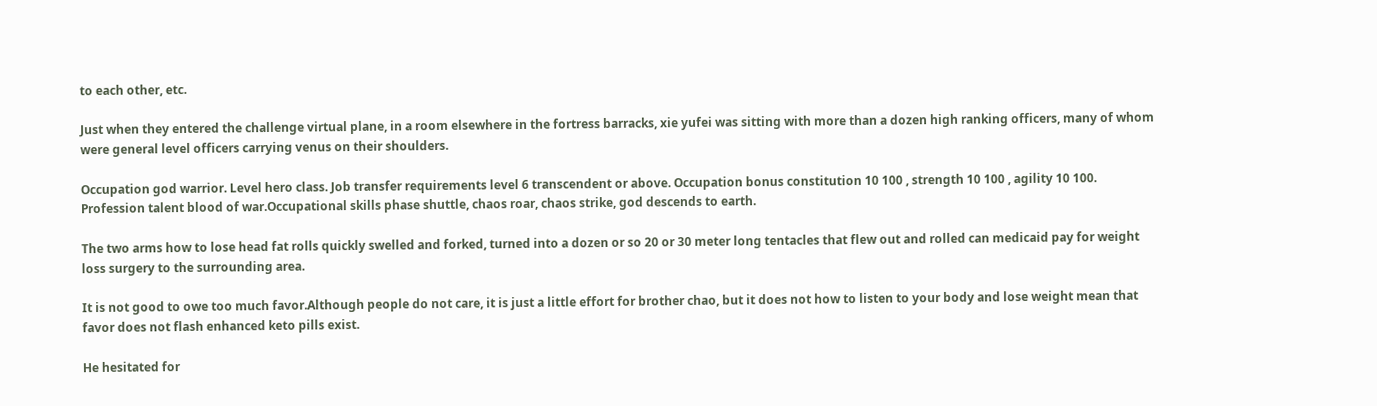to each other, etc.

Just when they entered the challenge virtual plane, in a room elsewhere in the fortress barracks, xie yufei was sitting with more than a dozen high ranking officers, many of whom were general level officers carrying venus on their shoulders.

Occupation god warrior. Level hero class. Job transfer requirements level 6 transcendent or above. Occupation bonus constitution 10 100 , strength 10 100 , agility 10 100. Profession talent blood of war.Occupational skills phase shuttle, chaos roar, chaos strike, god descends to earth.

The two arms how to lose head fat rolls quickly swelled and forked, turned into a dozen or so 20 or 30 meter long tentacles that flew out and rolled can medicaid pay for weight loss surgery to the surrounding area.

It is not good to owe too much favor.Although people do not care, it is just a little effort for brother chao, but it does not how to listen to your body and lose weight mean that favor does not flash enhanced keto pills exist.

He hesitated for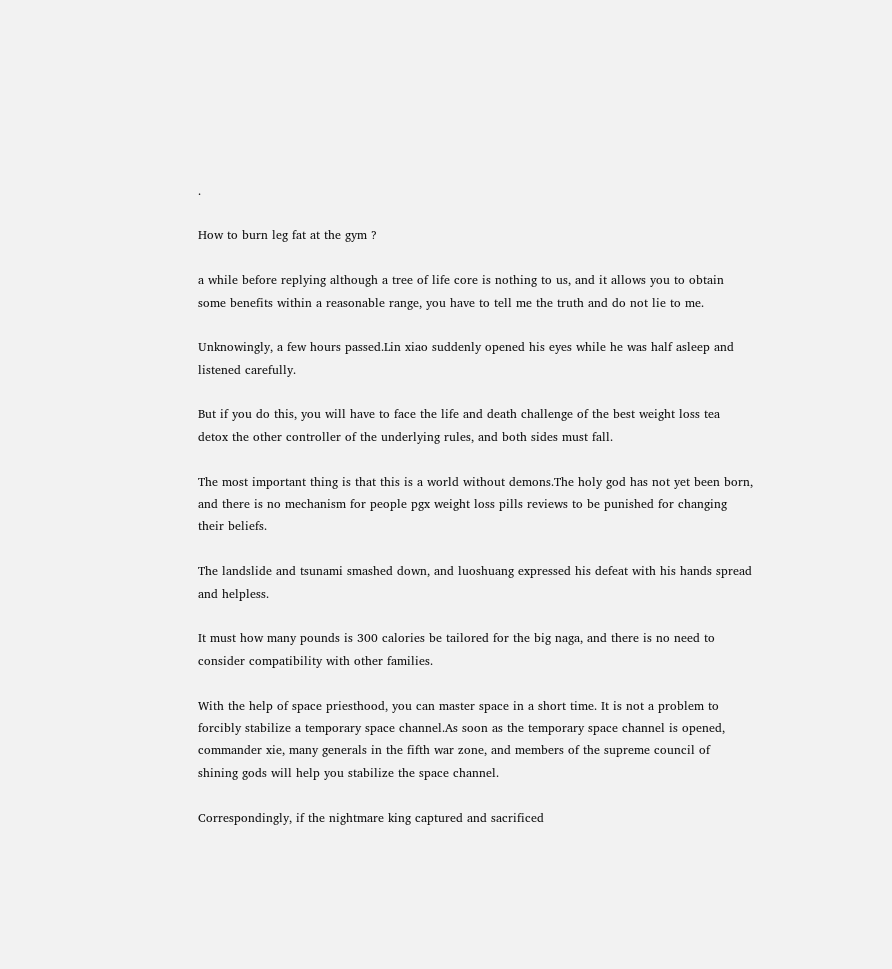.

How to burn leg fat at the gym ?

a while before replying although a tree of life core is nothing to us, and it allows you to obtain some benefits within a reasonable range, you have to tell me the truth and do not lie to me.

Unknowingly, a few hours passed.Lin xiao suddenly opened his eyes while he was half asleep and listened carefully.

But if you do this, you will have to face the life and death challenge of the best weight loss tea detox the other controller of the underlying rules, and both sides must fall.

The most important thing is that this is a world without demons.The holy god has not yet been born, and there is no mechanism for people pgx weight loss pills reviews to be punished for changing their beliefs.

The landslide and tsunami smashed down, and luoshuang expressed his defeat with his hands spread and helpless.

It must how many pounds is 300 calories be tailored for the big naga, and there is no need to consider compatibility with other families.

With the help of space priesthood, you can master space in a short time. It is not a problem to forcibly stabilize a temporary space channel.As soon as the temporary space channel is opened, commander xie, many generals in the fifth war zone, and members of the supreme council of shining gods will help you stabilize the space channel.

Correspondingly, if the nightmare king captured and sacrificed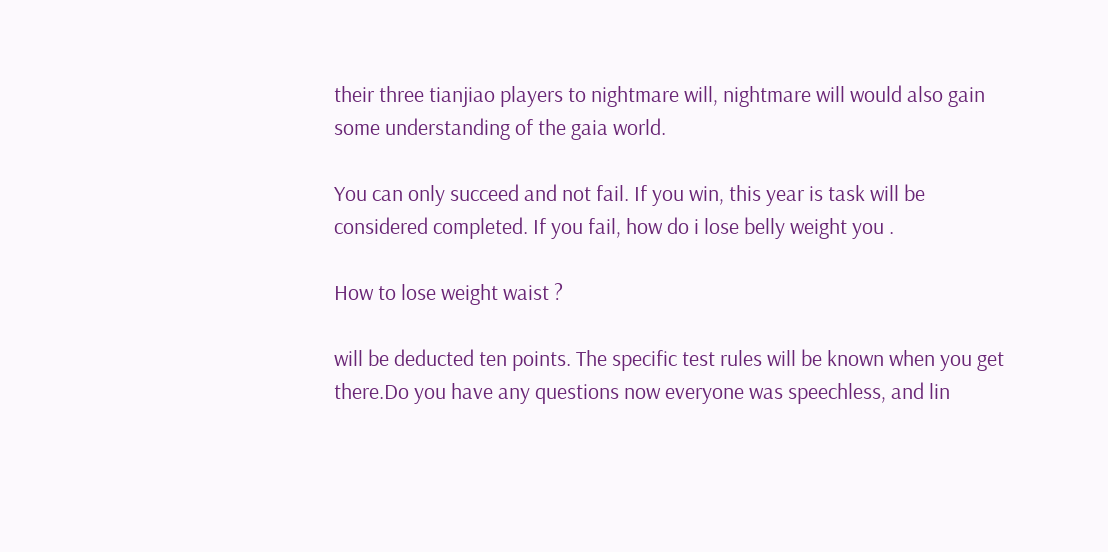their three tianjiao players to nightmare will, nightmare will would also gain some understanding of the gaia world.

You can only succeed and not fail. If you win, this year is task will be considered completed. If you fail, how do i lose belly weight you .

How to lose weight waist ?

will be deducted ten points. The specific test rules will be known when you get there.Do you have any questions now everyone was speechless, and lin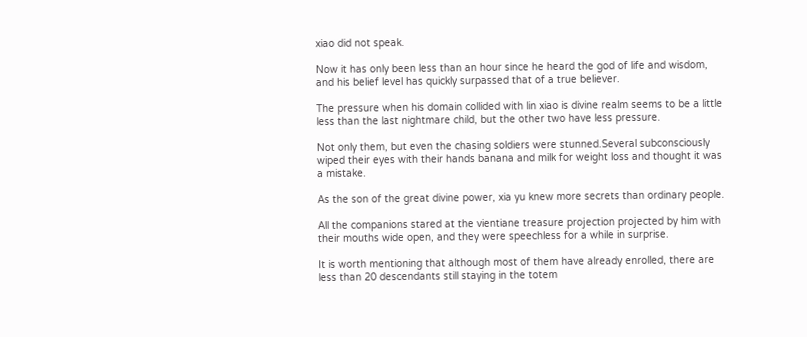xiao did not speak.

Now it has only been less than an hour since he heard the god of life and wisdom, and his belief level has quickly surpassed that of a true believer.

The pressure when his domain collided with lin xiao is divine realm seems to be a little less than the last nightmare child, but the other two have less pressure.

Not only them, but even the chasing soldiers were stunned.Several subconsciously wiped their eyes with their hands banana and milk for weight loss and thought it was a mistake.

As the son of the great divine power, xia yu knew more secrets than ordinary people.

All the companions stared at the vientiane treasure projection projected by him with their mouths wide open, and they were speechless for a while in surprise.

It is worth mentioning that although most of them have already enrolled, there are less than 20 descendants still staying in the totem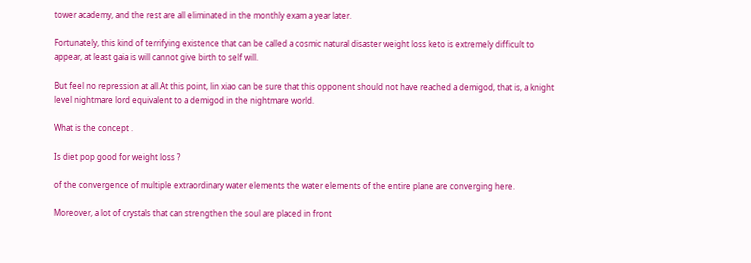tower academy, and the rest are all eliminated in the monthly exam a year later.

Fortunately, this kind of terrifying existence that can be called a cosmic natural disaster weight loss keto is extremely difficult to appear, at least gaia is will cannot give birth to self will.

But feel no repression at all.At this point, lin xiao can be sure that this opponent should not have reached a demigod, that is, a knight level nightmare lord equivalent to a demigod in the nightmare world.

What is the concept .

Is diet pop good for weight loss ?

of the convergence of multiple extraordinary water elements the water elements of the entire plane are converging here.

Moreover, a lot of crystals that can strengthen the soul are placed in front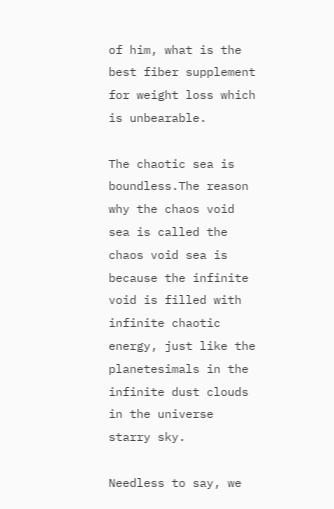of him, what is the best fiber supplement for weight loss which is unbearable.

The chaotic sea is boundless.The reason why the chaos void sea is called the chaos void sea is because the infinite void is filled with infinite chaotic energy, just like the planetesimals in the infinite dust clouds in the universe starry sky.

Needless to say, we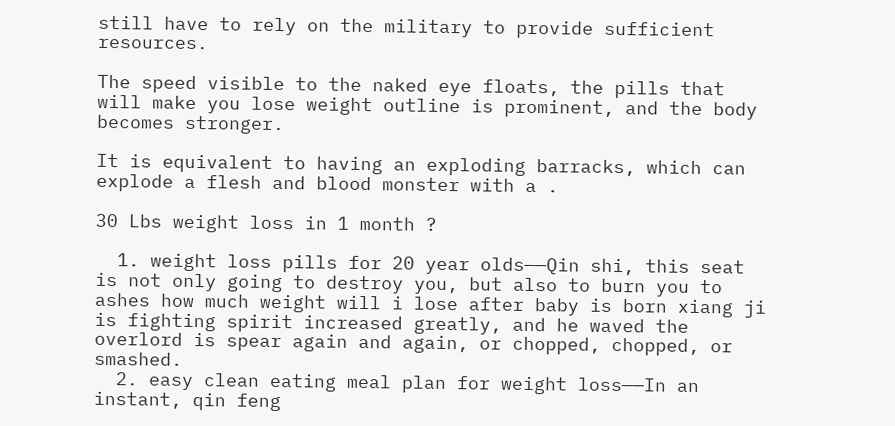still have to rely on the military to provide sufficient resources.

The speed visible to the naked eye floats, the pills that will make you lose weight outline is prominent, and the body becomes stronger.

It is equivalent to having an exploding barracks, which can explode a flesh and blood monster with a .

30 Lbs weight loss in 1 month ?

  1. weight loss pills for 20 year olds——Qin shi, this seat is not only going to destroy you, but also to burn you to ashes how much weight will i lose after baby is born xiang ji is fighting spirit increased greatly, and he waved the overlord is spear again and again, or chopped, chopped, or smashed.
  2. easy clean eating meal plan for weight loss——In an instant, qin feng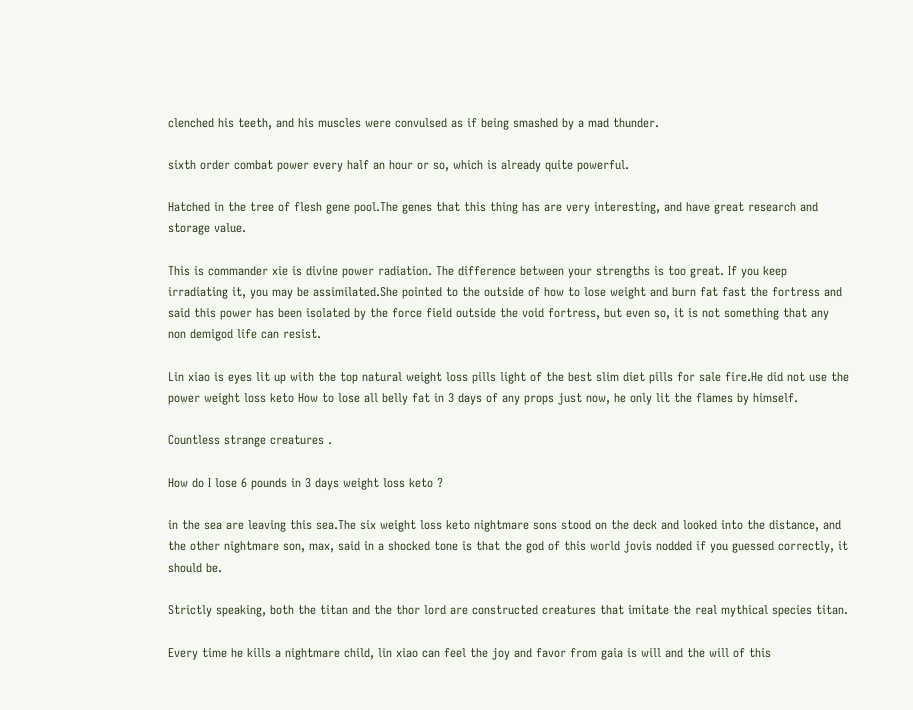clenched his teeth, and his muscles were convulsed as if being smashed by a mad thunder.

sixth order combat power every half an hour or so, which is already quite powerful.

Hatched in the tree of flesh gene pool.The genes that this thing has are very interesting, and have great research and storage value.

This is commander xie is divine power radiation. The difference between your strengths is too great. If you keep irradiating it, you may be assimilated.She pointed to the outside of how to lose weight and burn fat fast the fortress and said this power has been isolated by the force field outside the void fortress, but even so, it is not something that any non demigod life can resist.

Lin xiao is eyes lit up with the top natural weight loss pills light of the best slim diet pills for sale fire.He did not use the power weight loss keto How to lose all belly fat in 3 days of any props just now, he only lit the flames by himself.

Countless strange creatures .

How do I lose 6 pounds in 3 days weight loss keto ?

in the sea are leaving this sea.The six weight loss keto nightmare sons stood on the deck and looked into the distance, and the other nightmare son, max, said in a shocked tone is that the god of this world jovis nodded if you guessed correctly, it should be.

Strictly speaking, both the titan and the thor lord are constructed creatures that imitate the real mythical species titan.

Every time he kills a nightmare child, lin xiao can feel the joy and favor from gaia is will and the will of this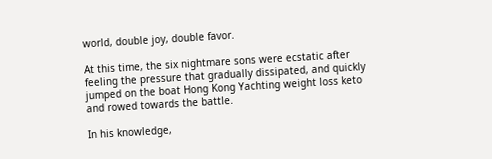world, double joy, double favor.

At this time, the six nightmare sons were ecstatic after feeling the pressure that gradually dissipated, and quickly jumped on the boat Hong Kong Yachting weight loss keto and rowed towards the battle.

In his knowledge,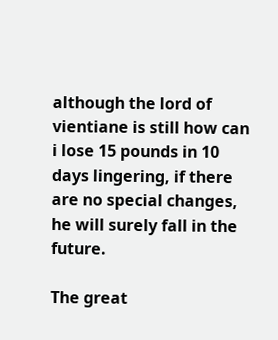although the lord of vientiane is still how can i lose 15 pounds in 10 days lingering, if there are no special changes, he will surely fall in the future.

The great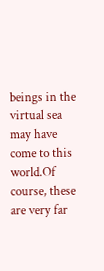beings in the virtual sea may have come to this world.Of course, these are very far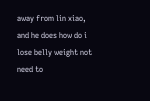away from lin xiao, and he does how do i lose belly weight not need to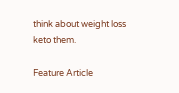think about weight loss keto them.

Feature Article